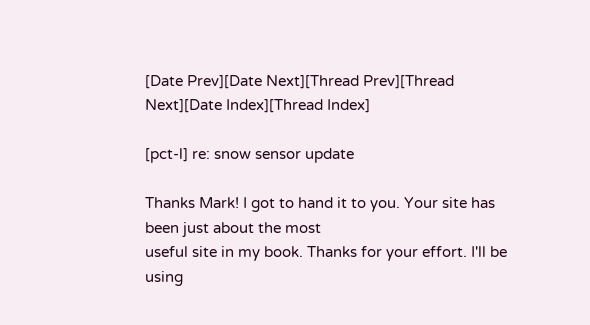[Date Prev][Date Next][Thread Prev][Thread Next][Date Index][Thread Index]

[pct-l] re: snow sensor update

Thanks Mark! I got to hand it to you. Your site has been just about the most
useful site in my book. Thanks for your effort. I'll be using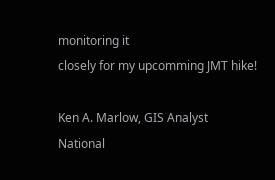monitoring it
closely for my upcomming JMT hike!

Ken A. Marlow, GIS Analyst
National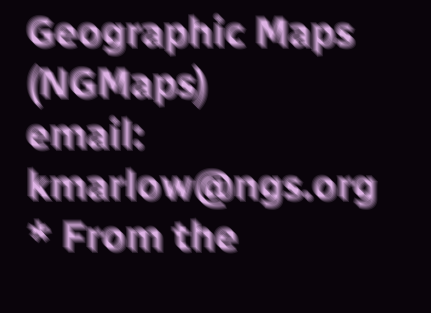Geographic Maps (NGMaps)
email: kmarlow@ngs.org
* From the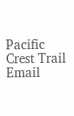Pacific Crest Trail Email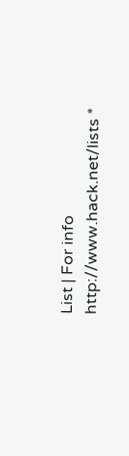List | For info http://www.hack.net/lists *